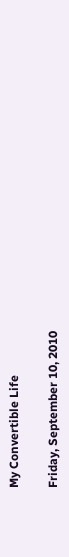My Convertible Life

Friday, September 10, 2010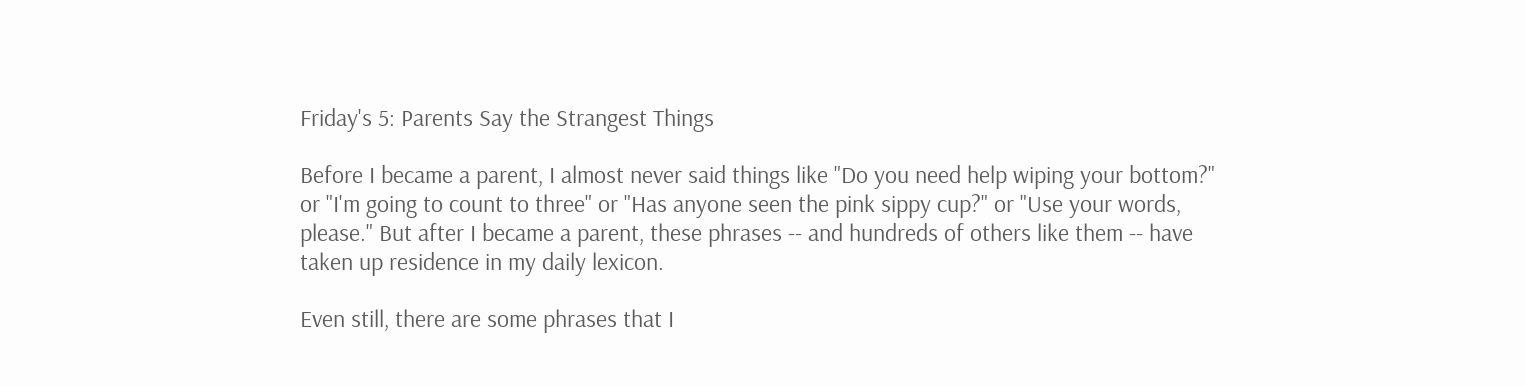Friday's 5: Parents Say the Strangest Things

Before I became a parent, I almost never said things like "Do you need help wiping your bottom?" or "I'm going to count to three" or "Has anyone seen the pink sippy cup?" or "Use your words, please." But after I became a parent, these phrases -- and hundreds of others like them -- have taken up residence in my daily lexicon.

Even still, there are some phrases that I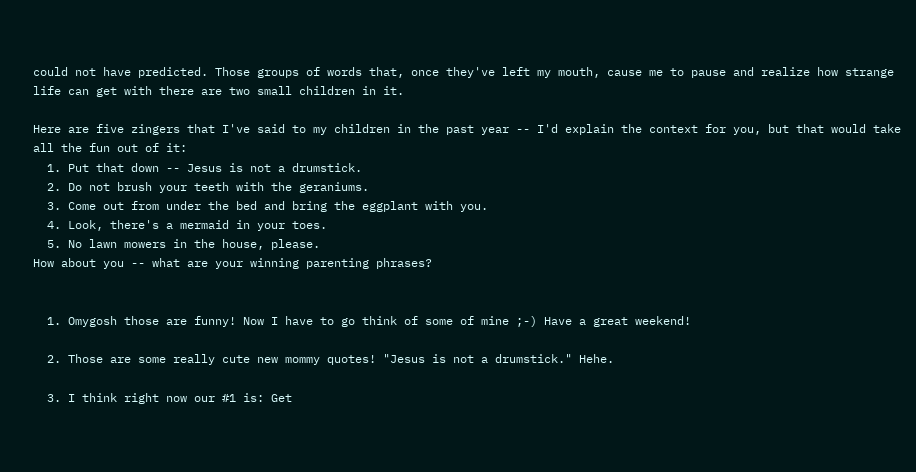could not have predicted. Those groups of words that, once they've left my mouth, cause me to pause and realize how strange life can get with there are two small children in it.

Here are five zingers that I've said to my children in the past year -- I'd explain the context for you, but that would take all the fun out of it:
  1. Put that down -- Jesus is not a drumstick.
  2. Do not brush your teeth with the geraniums.
  3. Come out from under the bed and bring the eggplant with you.
  4. Look, there's a mermaid in your toes.
  5. No lawn mowers in the house, please.
How about you -- what are your winning parenting phrases?


  1. Omygosh those are funny! Now I have to go think of some of mine ;-) Have a great weekend!

  2. Those are some really cute new mommy quotes! "Jesus is not a drumstick." Hehe.

  3. I think right now our #1 is: Get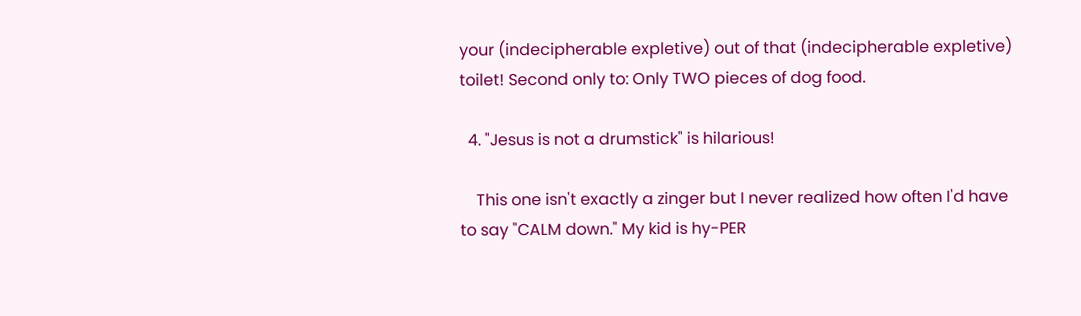your (indecipherable expletive) out of that (indecipherable expletive) toilet! Second only to: Only TWO pieces of dog food.

  4. "Jesus is not a drumstick" is hilarious!

    This one isn't exactly a zinger but I never realized how often I'd have to say "CALM down." My kid is hy-PER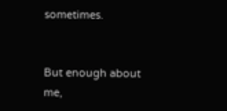sometimes.


But enough about me,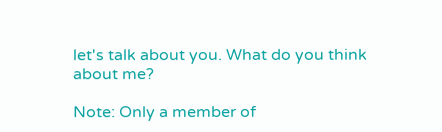let's talk about you. What do you think about me?

Note: Only a member of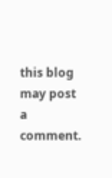this blog may post a comment.